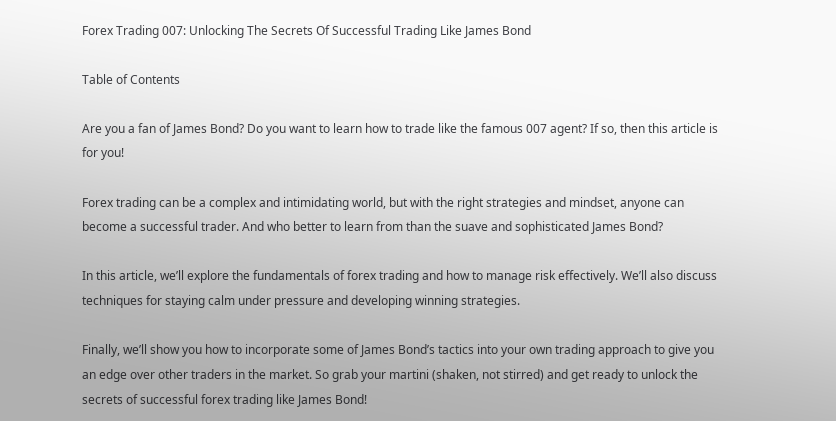Forex Trading 007: Unlocking The Secrets Of Successful Trading Like James Bond

Table of Contents

Are you a fan of James Bond? Do you want to learn how to trade like the famous 007 agent? If so, then this article is for you!

Forex trading can be a complex and intimidating world, but with the right strategies and mindset, anyone can become a successful trader. And who better to learn from than the suave and sophisticated James Bond?

In this article, we’ll explore the fundamentals of forex trading and how to manage risk effectively. We’ll also discuss techniques for staying calm under pressure and developing winning strategies.

Finally, we’ll show you how to incorporate some of James Bond’s tactics into your own trading approach to give you an edge over other traders in the market. So grab your martini (shaken, not stirred) and get ready to unlock the secrets of successful forex trading like James Bond!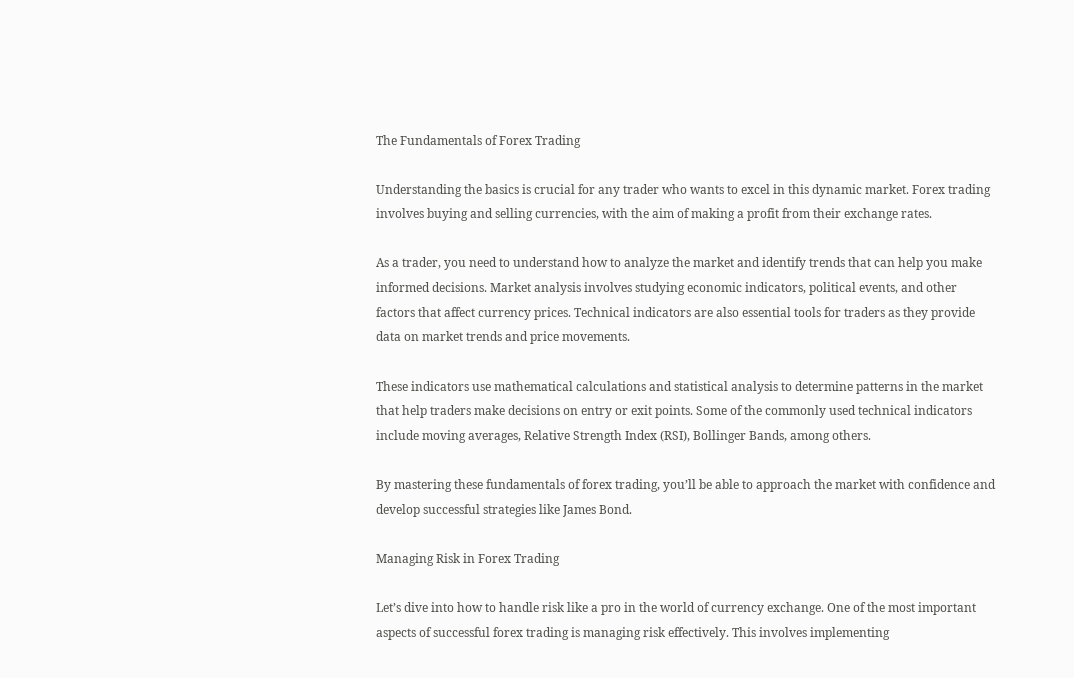The Fundamentals of Forex Trading

Understanding the basics is crucial for any trader who wants to excel in this dynamic market. Forex trading involves buying and selling currencies, with the aim of making a profit from their exchange rates.

As a trader, you need to understand how to analyze the market and identify trends that can help you make informed decisions. Market analysis involves studying economic indicators, political events, and other factors that affect currency prices. Technical indicators are also essential tools for traders as they provide data on market trends and price movements.

These indicators use mathematical calculations and statistical analysis to determine patterns in the market that help traders make decisions on entry or exit points. Some of the commonly used technical indicators include moving averages, Relative Strength Index (RSI), Bollinger Bands, among others.

By mastering these fundamentals of forex trading, you’ll be able to approach the market with confidence and develop successful strategies like James Bond.

Managing Risk in Forex Trading

Let’s dive into how to handle risk like a pro in the world of currency exchange. One of the most important aspects of successful forex trading is managing risk effectively. This involves implementing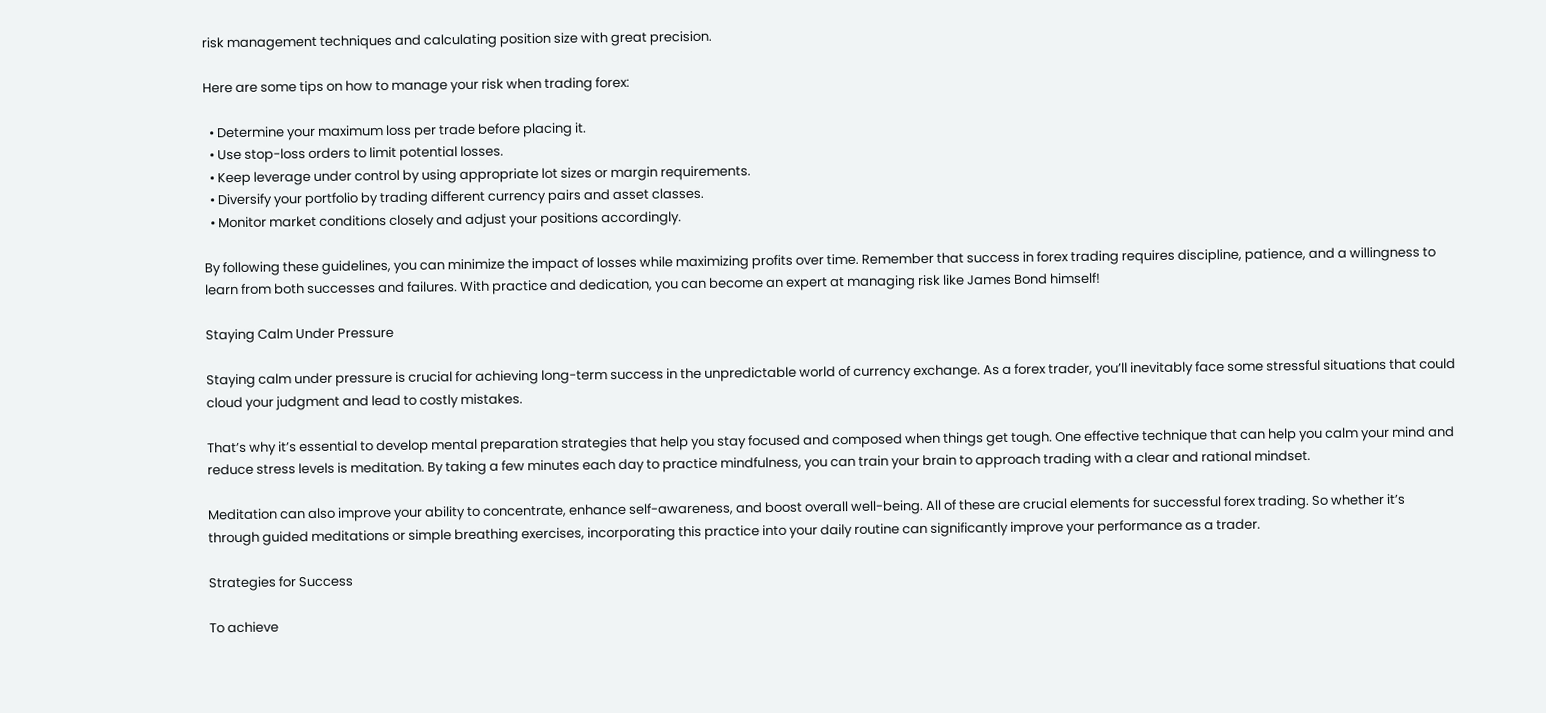risk management techniques and calculating position size with great precision.

Here are some tips on how to manage your risk when trading forex:

  • Determine your maximum loss per trade before placing it.
  • Use stop-loss orders to limit potential losses.
  • Keep leverage under control by using appropriate lot sizes or margin requirements.
  • Diversify your portfolio by trading different currency pairs and asset classes.
  • Monitor market conditions closely and adjust your positions accordingly.

By following these guidelines, you can minimize the impact of losses while maximizing profits over time. Remember that success in forex trading requires discipline, patience, and a willingness to learn from both successes and failures. With practice and dedication, you can become an expert at managing risk like James Bond himself!

Staying Calm Under Pressure

Staying calm under pressure is crucial for achieving long-term success in the unpredictable world of currency exchange. As a forex trader, you’ll inevitably face some stressful situations that could cloud your judgment and lead to costly mistakes.

That’s why it’s essential to develop mental preparation strategies that help you stay focused and composed when things get tough. One effective technique that can help you calm your mind and reduce stress levels is meditation. By taking a few minutes each day to practice mindfulness, you can train your brain to approach trading with a clear and rational mindset.

Meditation can also improve your ability to concentrate, enhance self-awareness, and boost overall well-being. All of these are crucial elements for successful forex trading. So whether it’s through guided meditations or simple breathing exercises, incorporating this practice into your daily routine can significantly improve your performance as a trader.

Strategies for Success

To achieve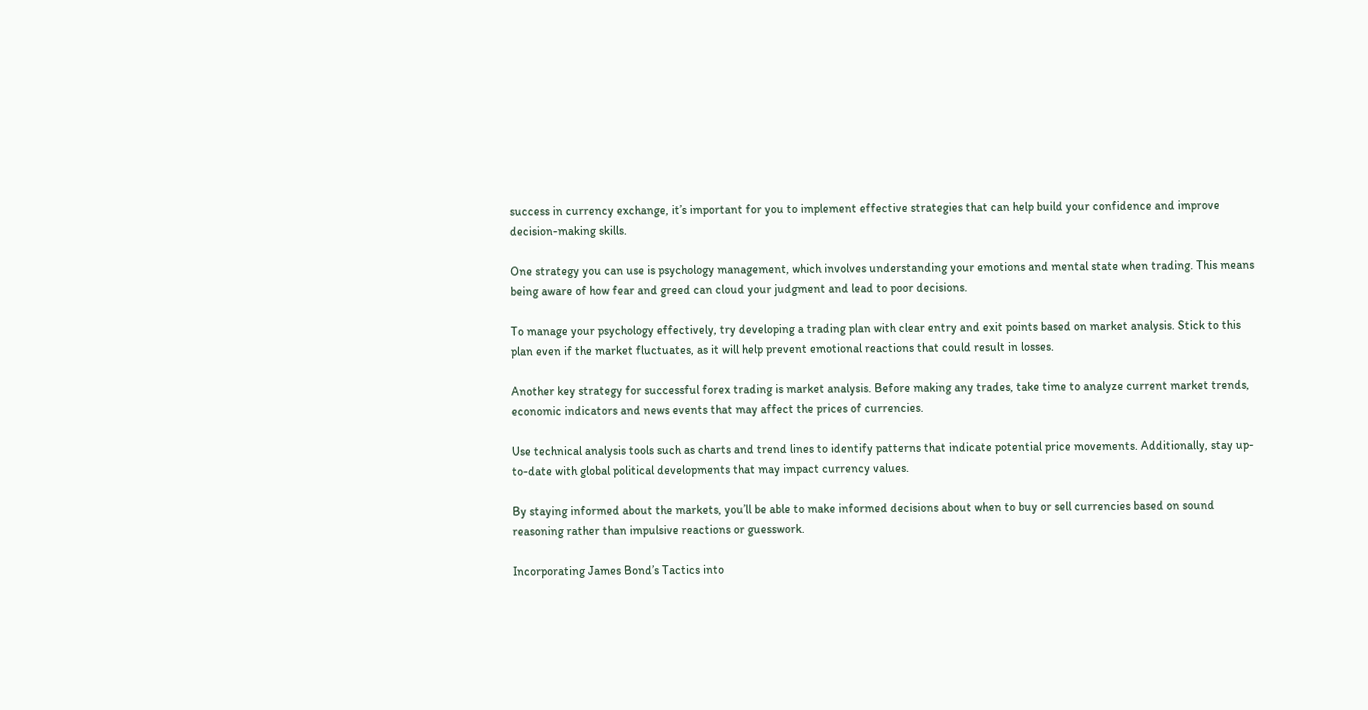success in currency exchange, it’s important for you to implement effective strategies that can help build your confidence and improve decision-making skills.

One strategy you can use is psychology management, which involves understanding your emotions and mental state when trading. This means being aware of how fear and greed can cloud your judgment and lead to poor decisions.

To manage your psychology effectively, try developing a trading plan with clear entry and exit points based on market analysis. Stick to this plan even if the market fluctuates, as it will help prevent emotional reactions that could result in losses.

Another key strategy for successful forex trading is market analysis. Before making any trades, take time to analyze current market trends, economic indicators and news events that may affect the prices of currencies.

Use technical analysis tools such as charts and trend lines to identify patterns that indicate potential price movements. Additionally, stay up-to-date with global political developments that may impact currency values.

By staying informed about the markets, you’ll be able to make informed decisions about when to buy or sell currencies based on sound reasoning rather than impulsive reactions or guesswork.

Incorporating James Bond’s Tactics into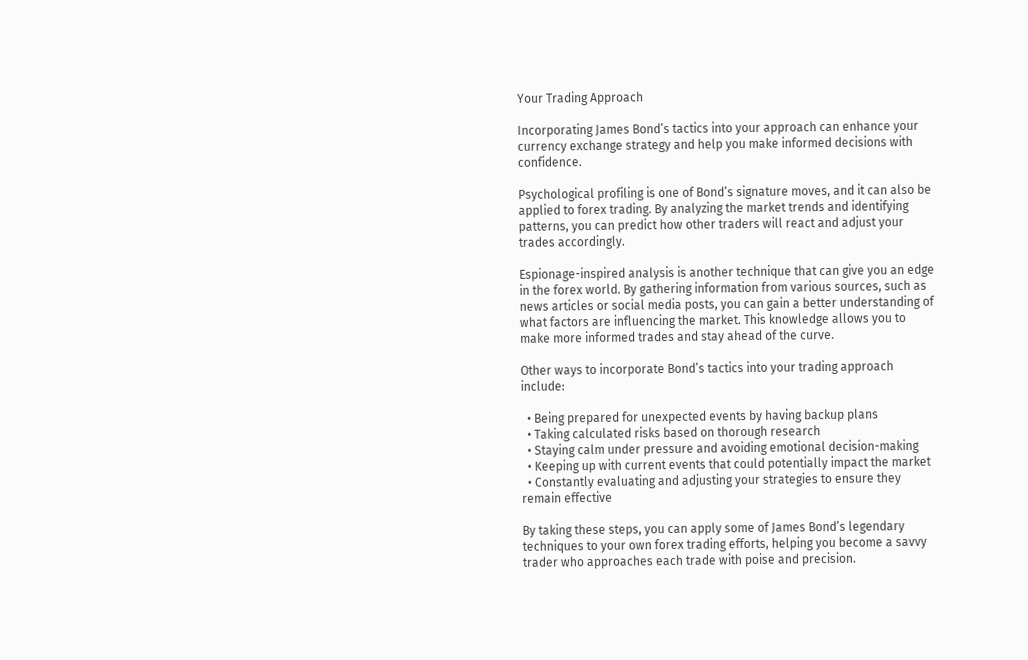Your Trading Approach

Incorporating James Bond’s tactics into your approach can enhance your currency exchange strategy and help you make informed decisions with confidence.

Psychological profiling is one of Bond’s signature moves, and it can also be applied to forex trading. By analyzing the market trends and identifying patterns, you can predict how other traders will react and adjust your trades accordingly.

Espionage-inspired analysis is another technique that can give you an edge in the forex world. By gathering information from various sources, such as news articles or social media posts, you can gain a better understanding of what factors are influencing the market. This knowledge allows you to make more informed trades and stay ahead of the curve.

Other ways to incorporate Bond’s tactics into your trading approach include:

  • Being prepared for unexpected events by having backup plans
  • Taking calculated risks based on thorough research
  • Staying calm under pressure and avoiding emotional decision-making
  • Keeping up with current events that could potentially impact the market
  • Constantly evaluating and adjusting your strategies to ensure they remain effective

By taking these steps, you can apply some of James Bond’s legendary techniques to your own forex trading efforts, helping you become a savvy trader who approaches each trade with poise and precision.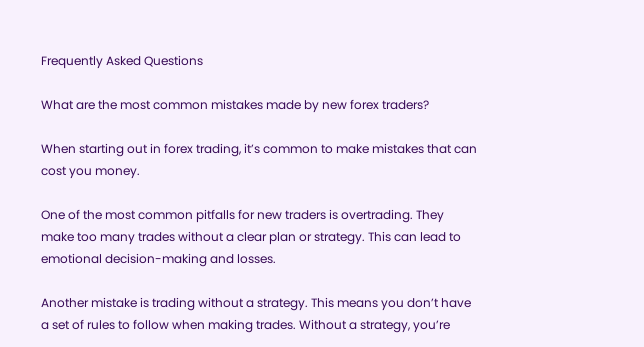Frequently Asked Questions

What are the most common mistakes made by new forex traders?

When starting out in forex trading, it’s common to make mistakes that can cost you money.

One of the most common pitfalls for new traders is overtrading. They make too many trades without a clear plan or strategy. This can lead to emotional decision-making and losses.

Another mistake is trading without a strategy. This means you don’t have a set of rules to follow when making trades. Without a strategy, you’re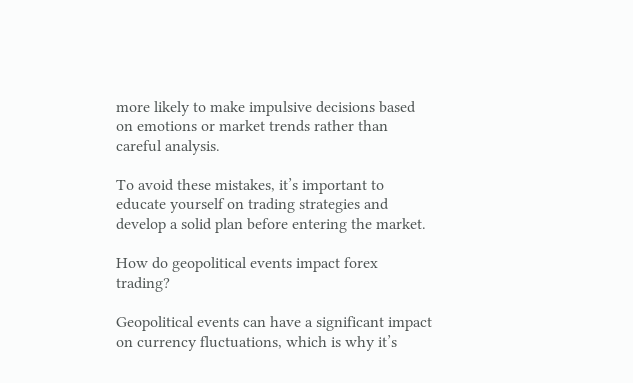more likely to make impulsive decisions based on emotions or market trends rather than careful analysis.

To avoid these mistakes, it’s important to educate yourself on trading strategies and develop a solid plan before entering the market.

How do geopolitical events impact forex trading?

Geopolitical events can have a significant impact on currency fluctuations, which is why it’s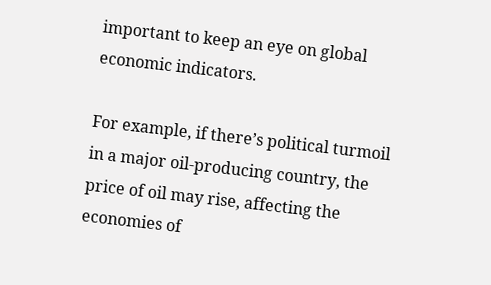important to keep an eye on global economic indicators.

For example, if there’s political turmoil in a major oil-producing country, the price of oil may rise, affecting the economies of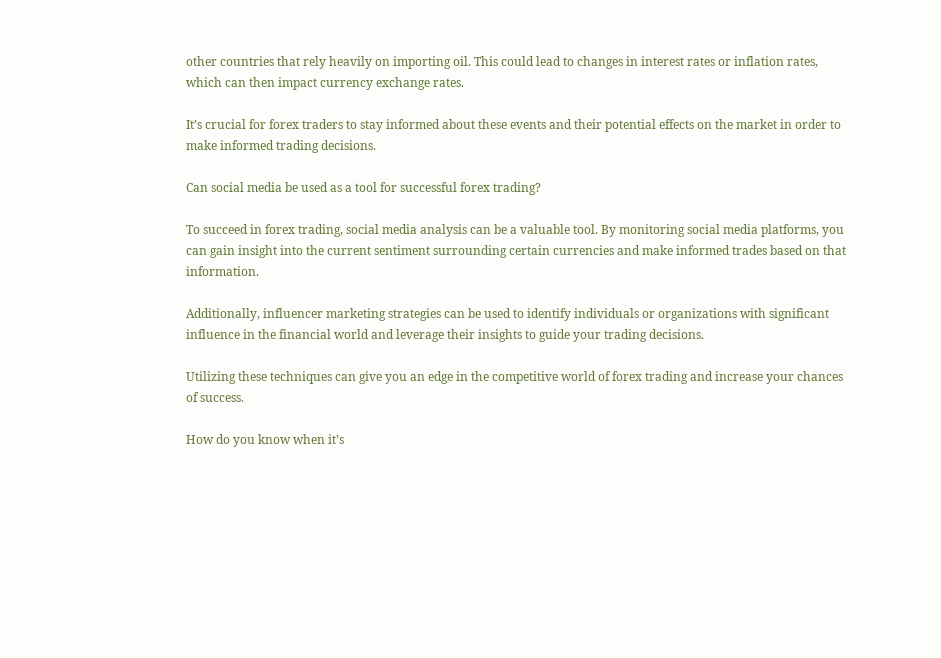other countries that rely heavily on importing oil. This could lead to changes in interest rates or inflation rates, which can then impact currency exchange rates.

It’s crucial for forex traders to stay informed about these events and their potential effects on the market in order to make informed trading decisions.

Can social media be used as a tool for successful forex trading?

To succeed in forex trading, social media analysis can be a valuable tool. By monitoring social media platforms, you can gain insight into the current sentiment surrounding certain currencies and make informed trades based on that information.

Additionally, influencer marketing strategies can be used to identify individuals or organizations with significant influence in the financial world and leverage their insights to guide your trading decisions.

Utilizing these techniques can give you an edge in the competitive world of forex trading and increase your chances of success.

How do you know when it’s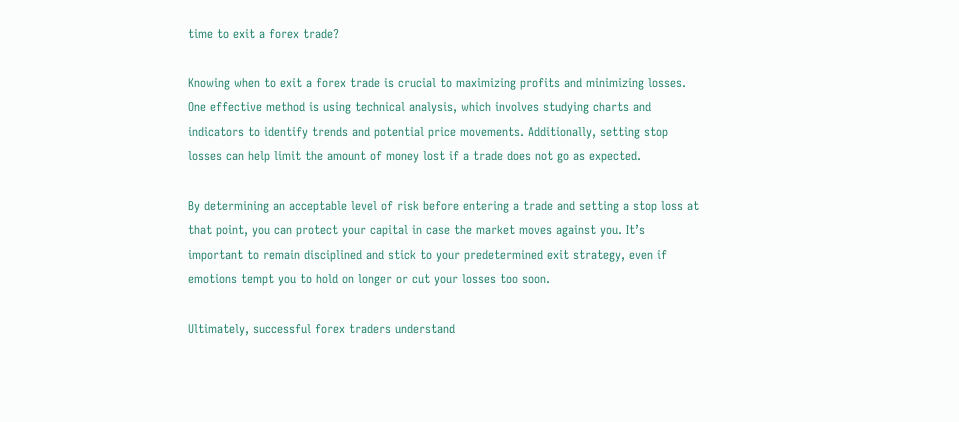time to exit a forex trade?

Knowing when to exit a forex trade is crucial to maximizing profits and minimizing losses. One effective method is using technical analysis, which involves studying charts and indicators to identify trends and potential price movements. Additionally, setting stop losses can help limit the amount of money lost if a trade does not go as expected.

By determining an acceptable level of risk before entering a trade and setting a stop loss at that point, you can protect your capital in case the market moves against you. It’s important to remain disciplined and stick to your predetermined exit strategy, even if emotions tempt you to hold on longer or cut your losses too soon.

Ultimately, successful forex traders understand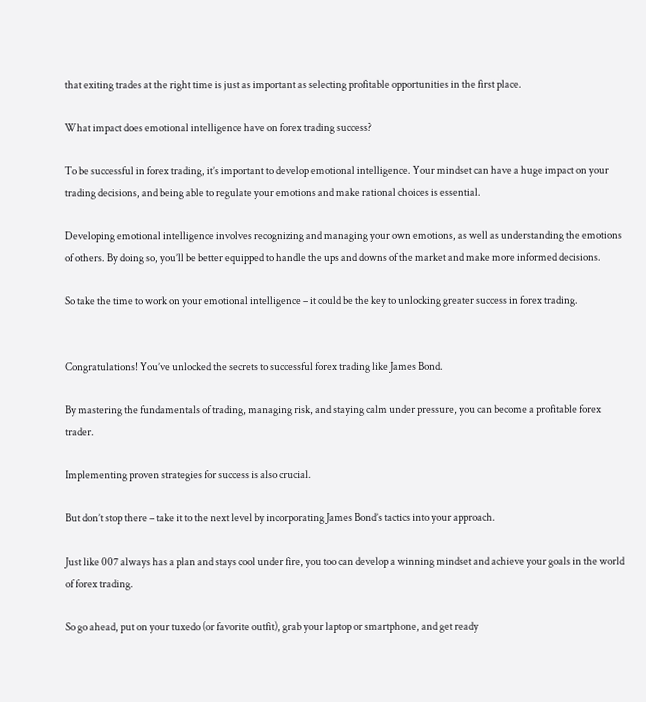that exiting trades at the right time is just as important as selecting profitable opportunities in the first place.

What impact does emotional intelligence have on forex trading success?

To be successful in forex trading, it’s important to develop emotional intelligence. Your mindset can have a huge impact on your trading decisions, and being able to regulate your emotions and make rational choices is essential.

Developing emotional intelligence involves recognizing and managing your own emotions, as well as understanding the emotions of others. By doing so, you’ll be better equipped to handle the ups and downs of the market and make more informed decisions.

So take the time to work on your emotional intelligence – it could be the key to unlocking greater success in forex trading.


Congratulations! You’ve unlocked the secrets to successful forex trading like James Bond.

By mastering the fundamentals of trading, managing risk, and staying calm under pressure, you can become a profitable forex trader.

Implementing proven strategies for success is also crucial.

But don’t stop there – take it to the next level by incorporating James Bond’s tactics into your approach.

Just like 007 always has a plan and stays cool under fire, you too can develop a winning mindset and achieve your goals in the world of forex trading.

So go ahead, put on your tuxedo (or favorite outfit), grab your laptop or smartphone, and get ready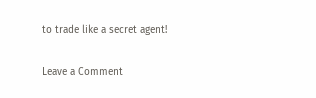to trade like a secret agent!

Leave a Comment